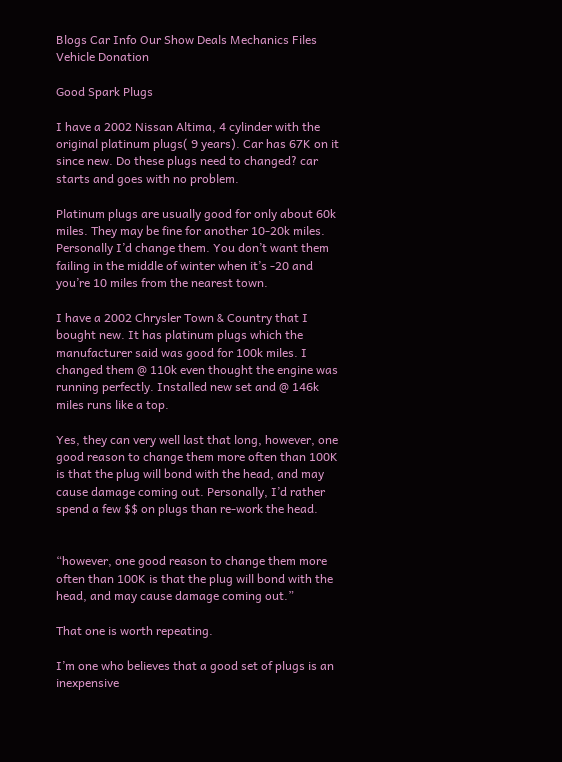Blogs Car Info Our Show Deals Mechanics Files Vehicle Donation

Good Spark Plugs

I have a 2002 Nissan Altima, 4 cylinder with the original platinum plugs( 9 years). Car has 67K on it since new. Do these plugs need to changed? car starts and goes with no problem.

Platinum plugs are usually good for only about 60k miles. They may be fine for another 10-20k miles. Personally I’d change them. You don’t want them failing in the middle of winter when it’s -20 and you’re 10 miles from the nearest town.

I have a 2002 Chrysler Town & Country that I bought new. It has platinum plugs which the manufacturer said was good for 100k miles. I changed them @ 110k even thought the engine was running perfectly. Installed new set and @ 146k miles runs like a top.

Yes, they can very well last that long, however, one good reason to change them more often than 100K is that the plug will bond with the head, and may cause damage coming out. Personally, I’d rather spend a few $$ on plugs than re-work the head.


“however, one good reason to change them more often than 100K is that the plug will bond with the head, and may cause damage coming out.”

That one is worth repeating.

I’m one who believes that a good set of plugs is an inexpensive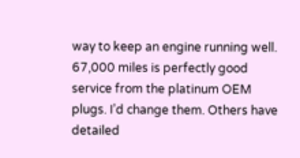way to keep an engine running well. 67,000 miles is perfectly good service from the platinum OEM plugs. I’d change them. Others have detailed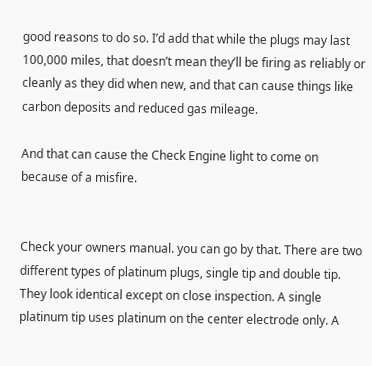good reasons to do so. I’d add that while the plugs may last 100,000 miles, that doesn’t mean they’ll be firing as reliably or cleanly as they did when new, and that can cause things like carbon deposits and reduced gas mileage.

And that can cause the Check Engine light to come on because of a misfire.


Check your owners manual. you can go by that. There are two different types of platinum plugs, single tip and double tip. They look identical except on close inspection. A single platinum tip uses platinum on the center electrode only. A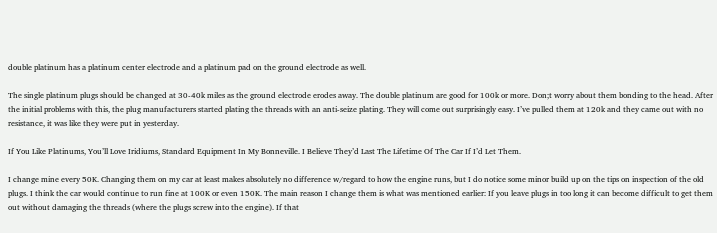double platinum has a platinum center electrode and a platinum pad on the ground electrode as well.

The single platinum plugs should be changed at 30-40k miles as the ground electrode erodes away. The double platinum are good for 100k or more. Don;t worry about them bonding to the head. After the initial problems with this, the plug manufacturers started plating the threads with an anti-seize plating. They will come out surprisingly easy. I’ve pulled them at 120k and they came out with no resistance, it was like they were put in yesterday.

If You Like Platinums, You’ll Love Iridiums, Standard Equipment In My Bonneville. I Believe They’d Last The Lifetime Of The Car If I’d Let Them.

I change mine every 50K. Changing them on my car at least makes absolutely no difference w/regard to how the engine runs, but I do notice some minor build up on the tips on inspection of the old plugs. I think the car would continue to run fine at 100K or even 150K. The main reason I change them is what was mentioned earlier: If you leave plugs in too long it can become difficult to get them out without damaging the threads (where the plugs screw into the engine). If that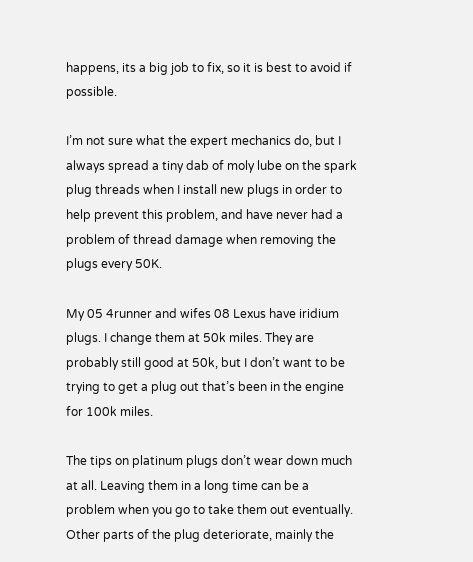happens, its a big job to fix, so it is best to avoid if possible.

I’m not sure what the expert mechanics do, but I always spread a tiny dab of moly lube on the spark plug threads when I install new plugs in order to help prevent this problem, and have never had a problem of thread damage when removing the plugs every 50K.

My 05 4runner and wifes 08 Lexus have iridium plugs. I change them at 50k miles. They are probably still good at 50k, but I don’t want to be trying to get a plug out that’s been in the engine for 100k miles.

The tips on platinum plugs don’t wear down much at all. Leaving them in a long time can be a problem when you go to take them out eventually. Other parts of the plug deteriorate, mainly the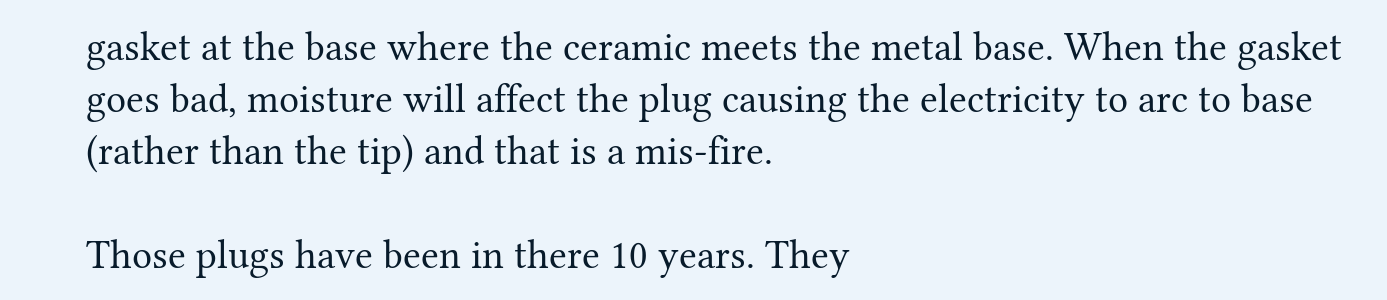gasket at the base where the ceramic meets the metal base. When the gasket goes bad, moisture will affect the plug causing the electricity to arc to base (rather than the tip) and that is a mis-fire.

Those plugs have been in there 10 years. They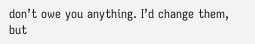don’t owe you anything. I’d change them, but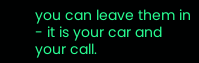you can leave them in - it is your car and your call.